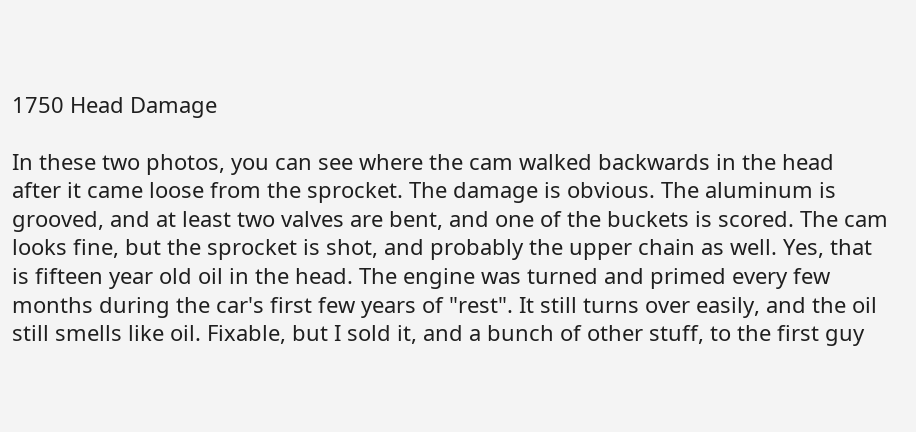1750 Head Damage

In these two photos, you can see where the cam walked backwards in the head after it came loose from the sprocket. The damage is obvious. The aluminum is grooved, and at least two valves are bent, and one of the buckets is scored. The cam looks fine, but the sprocket is shot, and probably the upper chain as well. Yes, that is fifteen year old oil in the head. The engine was turned and primed every few months during the car's first few years of "rest". It still turns over easily, and the oil still smells like oil. Fixable, but I sold it, and a bunch of other stuff, to the first guy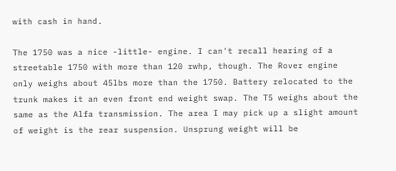with cash in hand.

The 1750 was a nice -little- engine. I can't recall hearing of a streetable 1750 with more than 120 rwhp, though. The Rover engine only weighs about 45lbs more than the 1750. Battery relocated to the trunk makes it an even front end weight swap. The T5 weighs about the same as the Alfa transmission. The area I may pick up a slight amount of weight is the rear suspension. Unsprung weight will be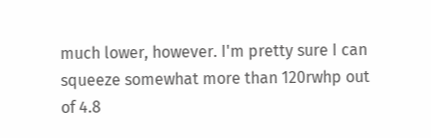much lower, however. I'm pretty sure I can squeeze somewhat more than 120rwhp out of 4.8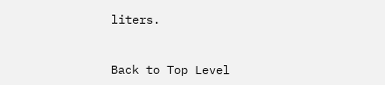liters.


Back to Top Level